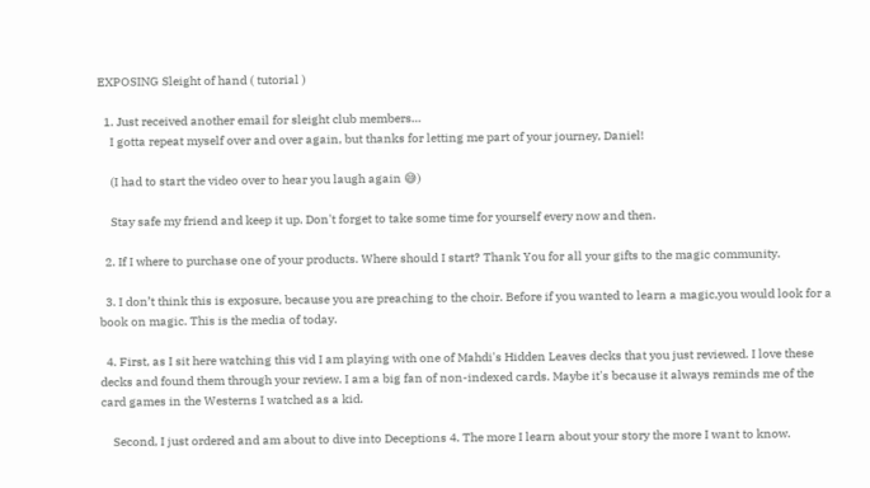EXPOSING Sleight of hand ( tutorial )

  1. Just received another email for sleight club members…
    I gotta repeat myself over and over again, but thanks for letting me part of your journey, Daniel!

    (I had to start the video over to hear you laugh again 😅)

    Stay safe my friend and keep it up. Don't forget to take some time for yourself every now and then.

  2. If I where to purchase one of your products. Where should I start? Thank You for all your gifts to the magic community.

  3. I don’t think this is exposure, because you are preaching to the choir. Before if you wanted to learn a magic,you would look for a book on magic. This is the media of today.

  4. First, as I sit here watching this vid I am playing with one of Mahdi's Hidden Leaves decks that you just reviewed. I love these decks and found them through your review. I am a big fan of non-indexed cards. Maybe it's because it always reminds me of the card games in the Westerns I watched as a kid.

    Second, I just ordered and am about to dive into Deceptions 4. The more I learn about your story the more I want to know.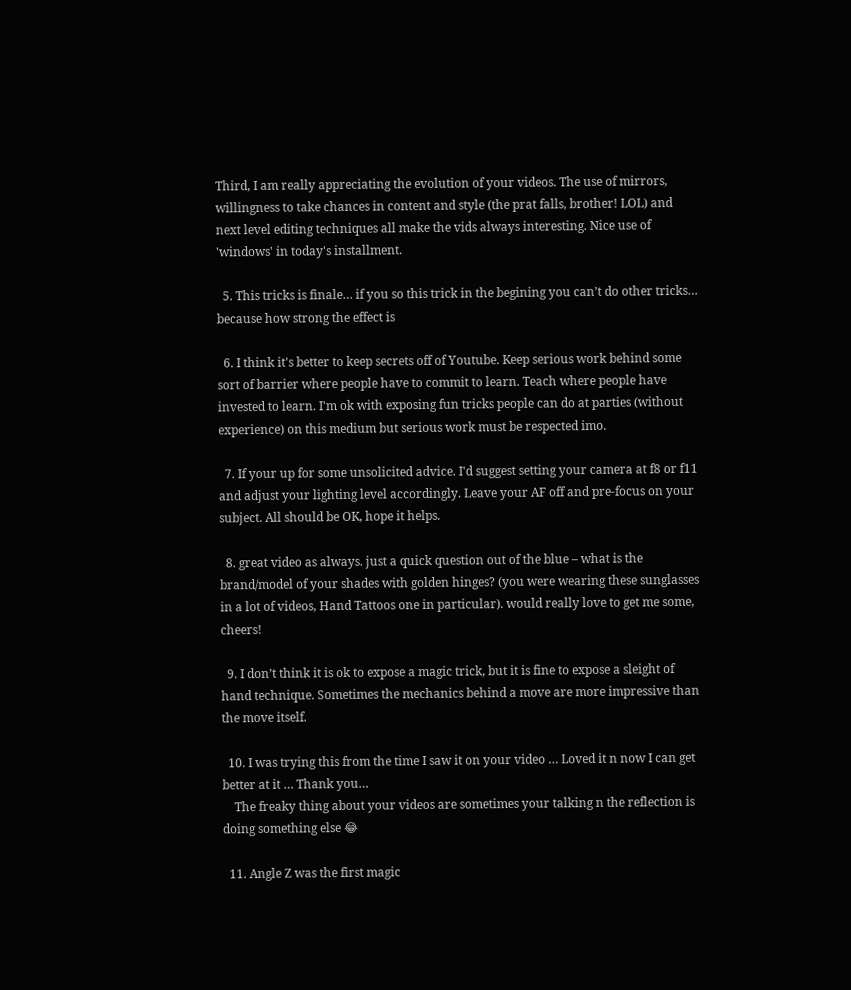Third, I am really appreciating the evolution of your videos. The use of mirrors, willingness to take chances in content and style (the prat falls, brother! LOL) and next level editing techniques all make the vids always interesting. Nice use of 'windows' in today's installment.

  5. This tricks is finale… if you so this trick in the begining you can’t do other tricks… because how strong the effect is

  6. I think it's better to keep secrets off of Youtube. Keep serious work behind some sort of barrier where people have to commit to learn. Teach where people have invested to learn. I'm ok with exposing fun tricks people can do at parties (without experience) on this medium but serious work must be respected imo.

  7. If your up for some unsolicited advice. I'd suggest setting your camera at f8 or f11 and adjust your lighting level accordingly. Leave your AF off and pre-focus on your subject. All should be OK, hope it helps.

  8. great video as always. just a quick question out of the blue – what is the brand/model of your shades with golden hinges? (you were wearing these sunglasses in a lot of videos, Hand Tattoos one in particular). would really love to get me some, cheers!

  9. I don’t think it is ok to expose a magic trick, but it is fine to expose a sleight of hand technique. Sometimes the mechanics behind a move are more impressive than the move itself.

  10. I was trying this from the time I saw it on your video … Loved it n now I can get better at it … Thank you…
    The freaky thing about your videos are sometimes your talking n the reflection is doing something else 😂

  11. Angle Z was the first magic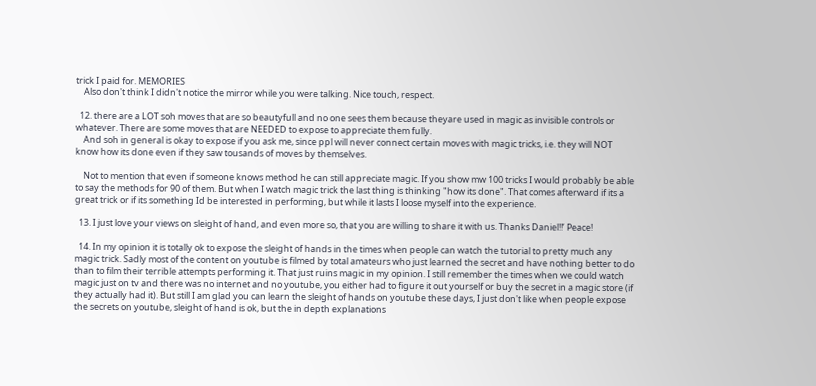trick I paid for. MEMORIES
    Also don't think I didn't notice the mirror while you were talking. Nice touch, respect.

  12. there are a LOT soh moves that are so beautyfull and no one sees them because theyare used in magic as invisible controls or whatever. There are some moves that are NEEDED to expose to appreciate them fully.
    And soh in general is okay to expose if you ask me, since ppl will never connect certain moves with magic tricks, i.e. they will NOT know how its done even if they saw tousands of moves by themselves.

    Not to mention that even if someone knows method he can still appreciate magic. If you show mw 100 tricks I would probably be able to say the methods for 90 of them. But when I watch magic trick the last thing is thinking "how its done". That comes afterward if its a great trick or if its something Id be interested in performing, but while it lasts I loose myself into the experience.

  13. I just love your views on sleight of hand, and even more so, that you are willing to share it with us. Thanks Daniel!!’ Peace!

  14. In my opinion it is totally ok to expose the sleight of hands in the times when people can watch the tutorial to pretty much any magic trick. Sadly most of the content on youtube is filmed by total amateurs who just learned the secret and have nothing better to do than to film their terrible attempts performing it. That just ruins magic in my opinion. I still remember the times when we could watch magic just on tv and there was no internet and no youtube, you either had to figure it out yourself or buy the secret in a magic store (if they actually had it). But still I am glad you can learn the sleight of hands on youtube these days, I just don't like when people expose the secrets on youtube, sleight of hand is ok, but the in depth explanations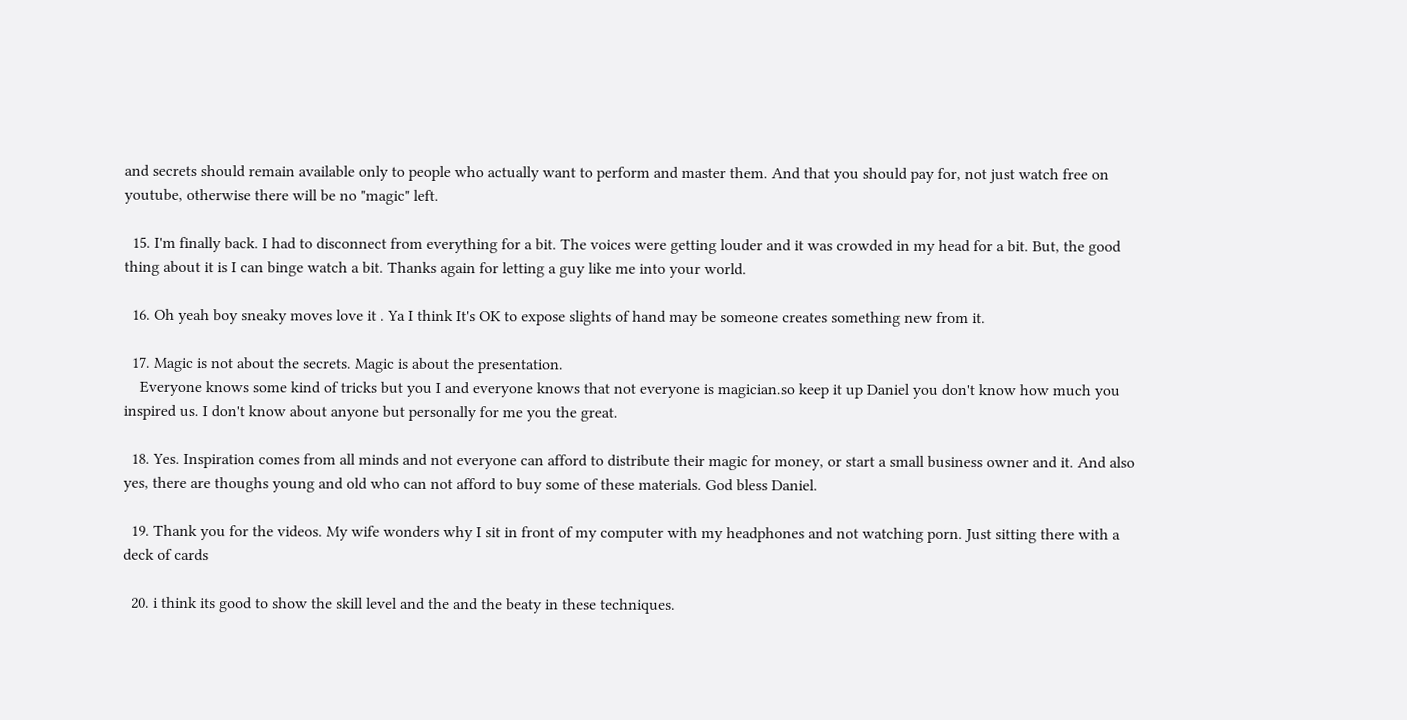and secrets should remain available only to people who actually want to perform and master them. And that you should pay for, not just watch free on youtube, otherwise there will be no "magic" left.

  15. I'm finally back. I had to disconnect from everything for a bit. The voices were getting louder and it was crowded in my head for a bit. But, the good thing about it is I can binge watch a bit. Thanks again for letting a guy like me into your world.

  16. Oh yeah boy sneaky moves love it . Ya I think It's OK to expose slights of hand may be someone creates something new from it.

  17. Magic is not about the secrets. Magic is about the presentation.
    Everyone knows some kind of tricks but you I and everyone knows that not everyone is magician.so keep it up Daniel you don't know how much you inspired us. I don't know about anyone but personally for me you the great.

  18. Yes. Inspiration comes from all minds and not everyone can afford to distribute their magic for money, or start a small business owner and it. And also yes, there are thoughs young and old who can not afford to buy some of these materials. God bless Daniel.

  19. Thank you for the videos. My wife wonders why I sit in front of my computer with my headphones and not watching porn. Just sitting there with a deck of cards

  20. i think its good to show the skill level and the and the beaty in these techniques.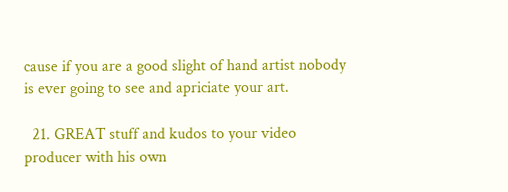cause if you are a good slight of hand artist nobody is ever going to see and apriciate your art.

  21. GREAT stuff and kudos to your video producer with his own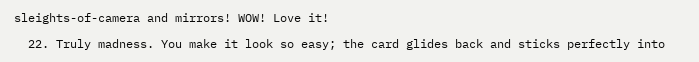sleights-of-camera and mirrors! WOW! Love it!

  22. Truly madness. You make it look so easy; the card glides back and sticks perfectly into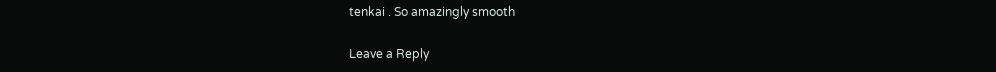tenkai . So amazingly smooth

Leave a Reply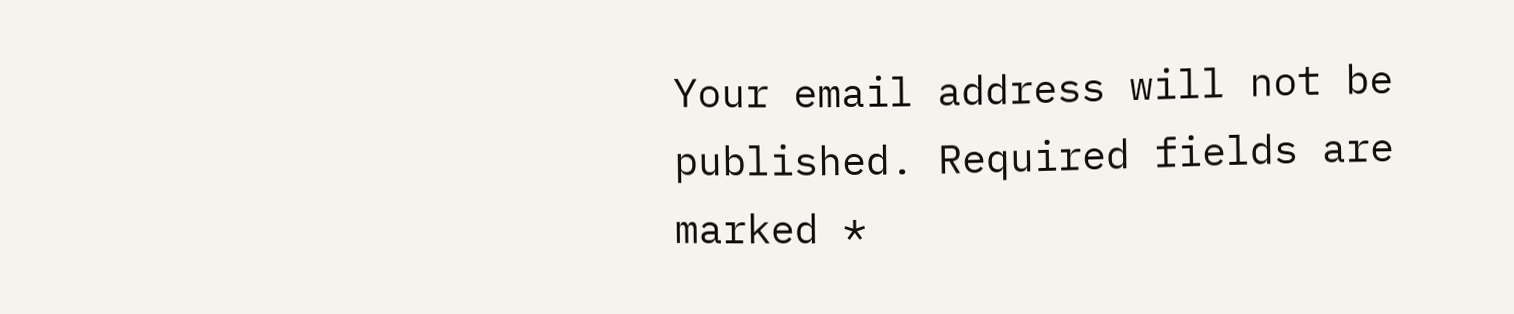Your email address will not be published. Required fields are marked *